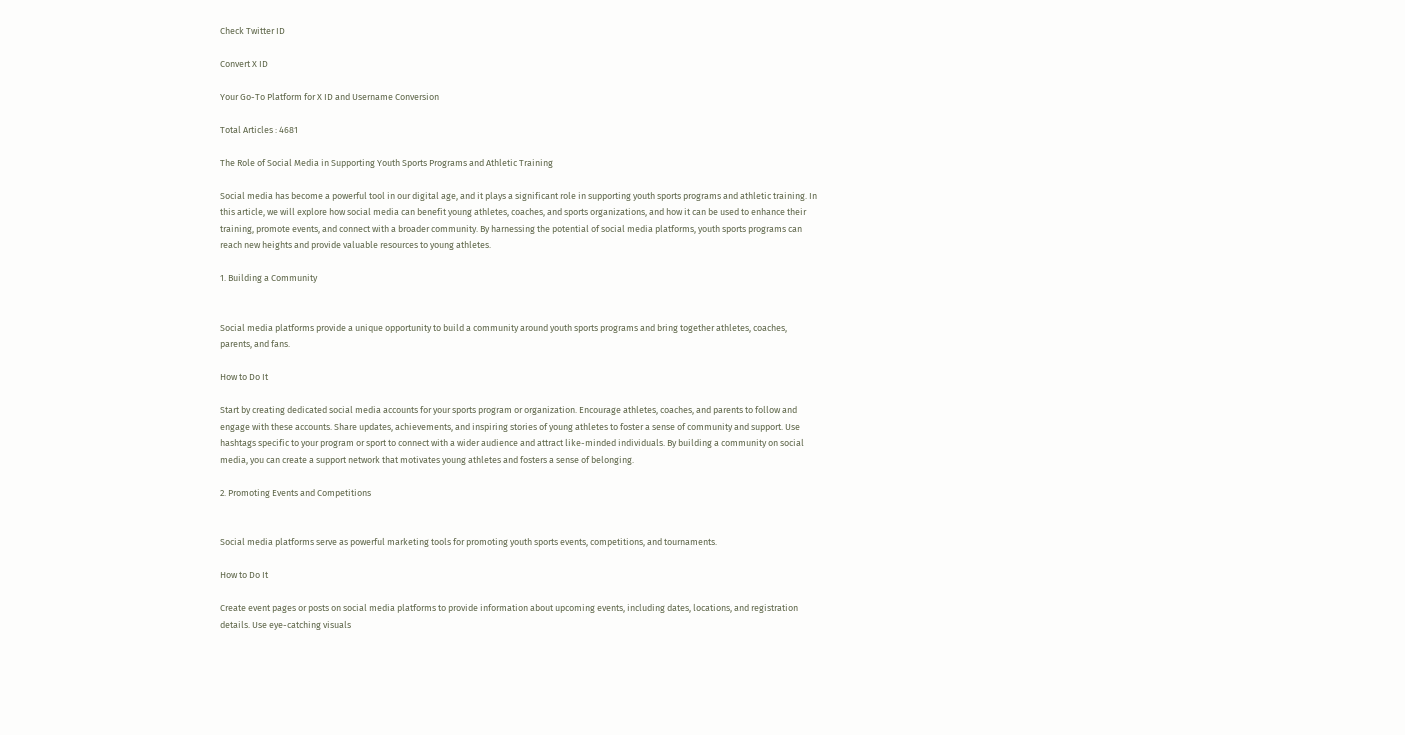Check Twitter ID

Convert X ID

Your Go-To Platform for X ID and Username Conversion

Total Articles : 4681

The Role of Social Media in Supporting Youth Sports Programs and Athletic Training

Social media has become a powerful tool in our digital age, and it plays a significant role in supporting youth sports programs and athletic training. In this article, we will explore how social media can benefit young athletes, coaches, and sports organizations, and how it can be used to enhance their training, promote events, and connect with a broader community. By harnessing the potential of social media platforms, youth sports programs can reach new heights and provide valuable resources to young athletes.

1. Building a Community


Social media platforms provide a unique opportunity to build a community around youth sports programs and bring together athletes, coaches, parents, and fans.

How to Do It

Start by creating dedicated social media accounts for your sports program or organization. Encourage athletes, coaches, and parents to follow and engage with these accounts. Share updates, achievements, and inspiring stories of young athletes to foster a sense of community and support. Use hashtags specific to your program or sport to connect with a wider audience and attract like-minded individuals. By building a community on social media, you can create a support network that motivates young athletes and fosters a sense of belonging.

2. Promoting Events and Competitions


Social media platforms serve as powerful marketing tools for promoting youth sports events, competitions, and tournaments.

How to Do It

Create event pages or posts on social media platforms to provide information about upcoming events, including dates, locations, and registration details. Use eye-catching visuals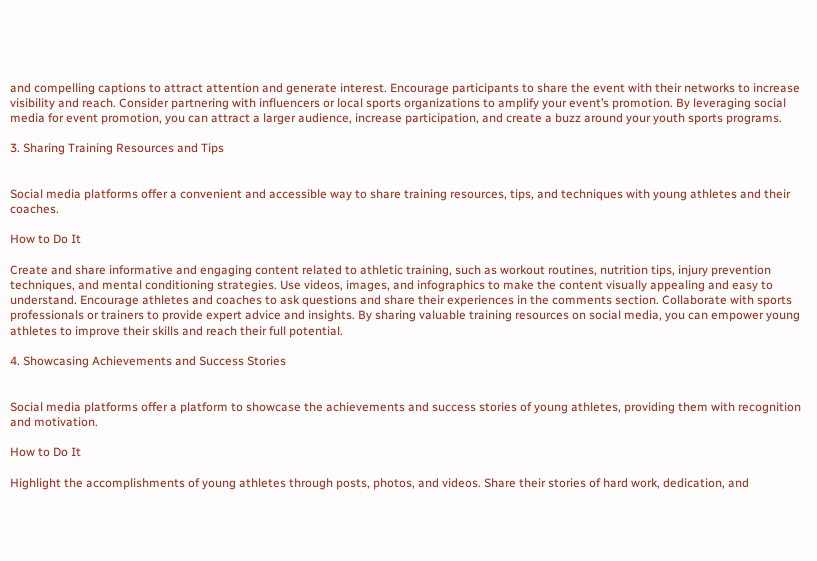and compelling captions to attract attention and generate interest. Encourage participants to share the event with their networks to increase visibility and reach. Consider partnering with influencers or local sports organizations to amplify your event’s promotion. By leveraging social media for event promotion, you can attract a larger audience, increase participation, and create a buzz around your youth sports programs.

3. Sharing Training Resources and Tips


Social media platforms offer a convenient and accessible way to share training resources, tips, and techniques with young athletes and their coaches.

How to Do It

Create and share informative and engaging content related to athletic training, such as workout routines, nutrition tips, injury prevention techniques, and mental conditioning strategies. Use videos, images, and infographics to make the content visually appealing and easy to understand. Encourage athletes and coaches to ask questions and share their experiences in the comments section. Collaborate with sports professionals or trainers to provide expert advice and insights. By sharing valuable training resources on social media, you can empower young athletes to improve their skills and reach their full potential.

4. Showcasing Achievements and Success Stories


Social media platforms offer a platform to showcase the achievements and success stories of young athletes, providing them with recognition and motivation.

How to Do It

Highlight the accomplishments of young athletes through posts, photos, and videos. Share their stories of hard work, dedication, and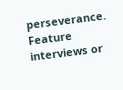perseverance. Feature interviews or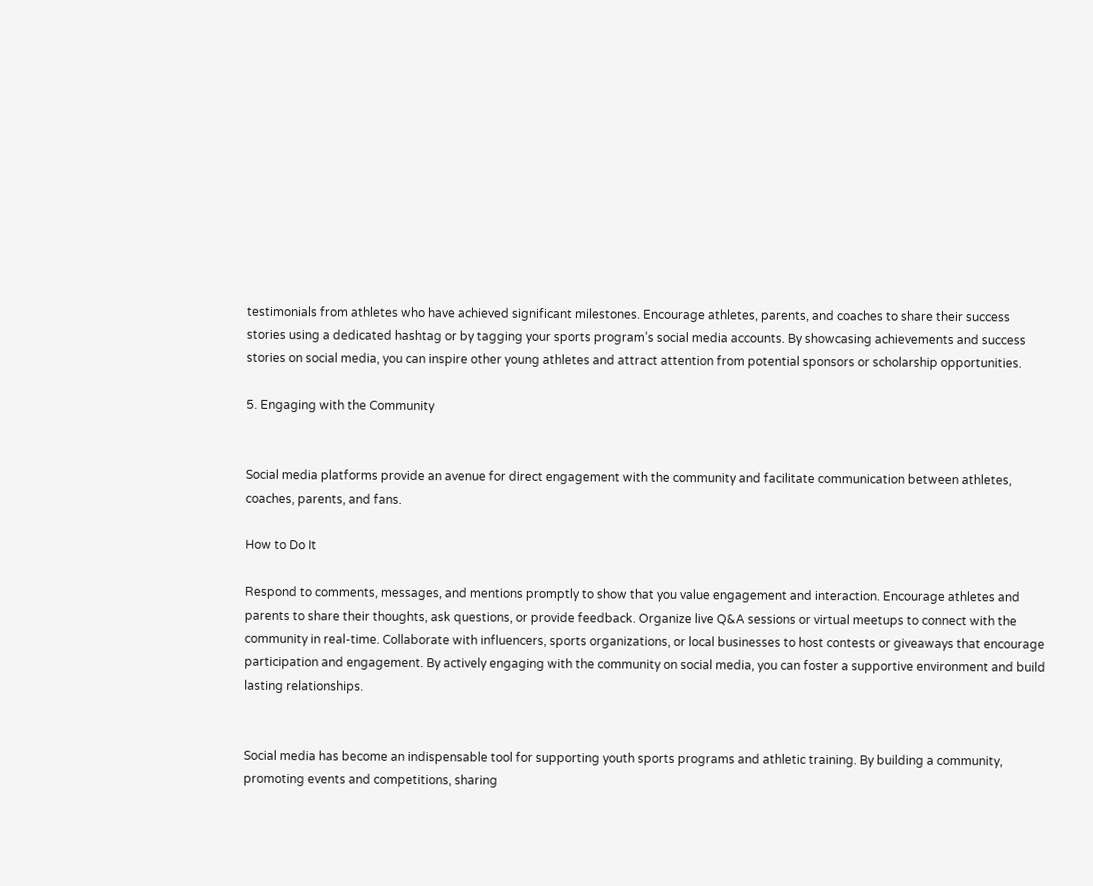testimonials from athletes who have achieved significant milestones. Encourage athletes, parents, and coaches to share their success stories using a dedicated hashtag or by tagging your sports program’s social media accounts. By showcasing achievements and success stories on social media, you can inspire other young athletes and attract attention from potential sponsors or scholarship opportunities.

5. Engaging with the Community


Social media platforms provide an avenue for direct engagement with the community and facilitate communication between athletes, coaches, parents, and fans.

How to Do It

Respond to comments, messages, and mentions promptly to show that you value engagement and interaction. Encourage athletes and parents to share their thoughts, ask questions, or provide feedback. Organize live Q&A sessions or virtual meetups to connect with the community in real-time. Collaborate with influencers, sports organizations, or local businesses to host contests or giveaways that encourage participation and engagement. By actively engaging with the community on social media, you can foster a supportive environment and build lasting relationships.


Social media has become an indispensable tool for supporting youth sports programs and athletic training. By building a community, promoting events and competitions, sharing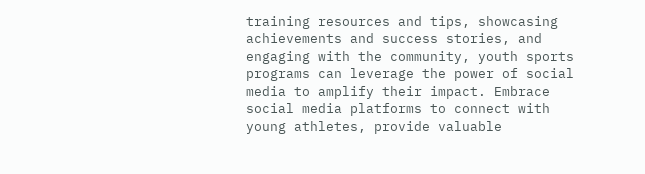training resources and tips, showcasing achievements and success stories, and engaging with the community, youth sports programs can leverage the power of social media to amplify their impact. Embrace social media platforms to connect with young athletes, provide valuable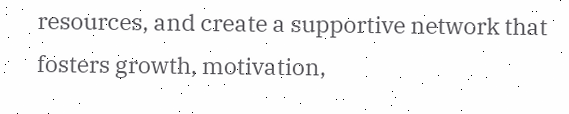resources, and create a supportive network that fosters growth, motivation,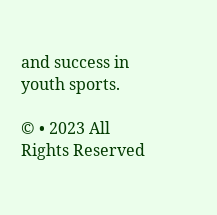and success in youth sports.

© • 2023 All Rights Reserved